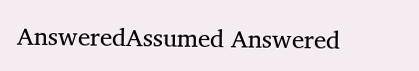AnsweredAssumed Answered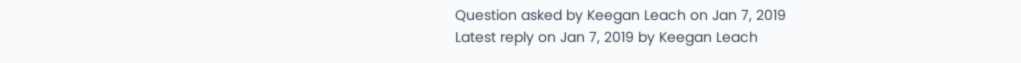Question asked by Keegan Leach on Jan 7, 2019
Latest reply on Jan 7, 2019 by Keegan Leach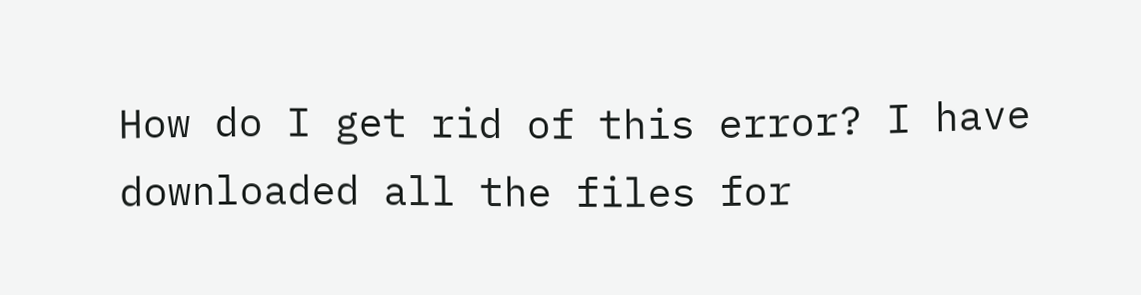How do I get rid of this error? I have downloaded all the files for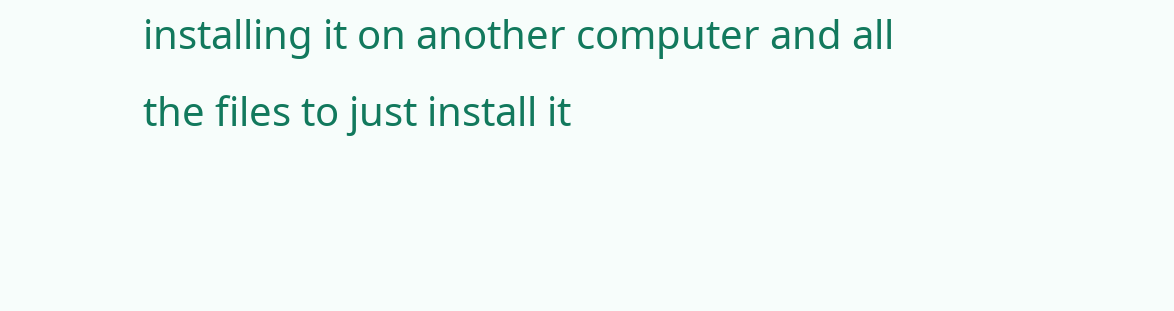installing it on another computer and all the files to just install it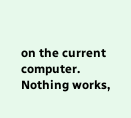on the current computer. Nothing works,